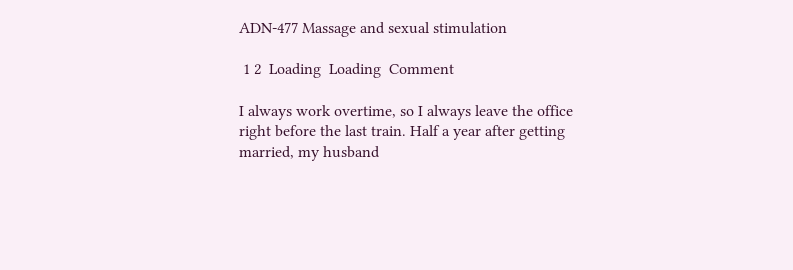ADN-477 Massage and sexual stimulation

 1 2  Loading  Loading  Comment

I always work overtime, so I always leave the office right before the last train. Half a year after getting married, my husband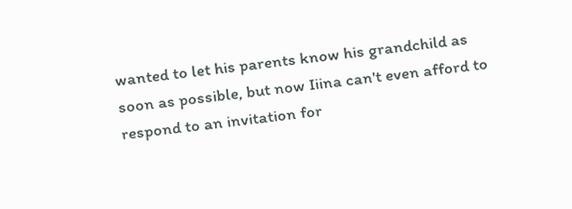wanted to let his parents know his grandchild as soon as possible, but now Iiina can't even afford to respond to an invitation for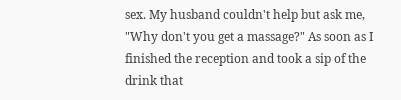sex. My husband couldn't help but ask me, "Why don't you get a massage?" As soon as I finished the reception and took a sip of the drink that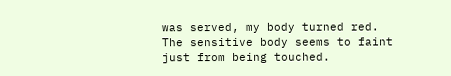was served, my body turned red. The sensitive body seems to faint just from being touched.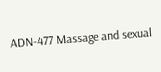ADN-477 Massage and sexual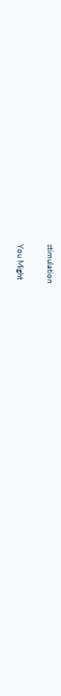stimulation

You Might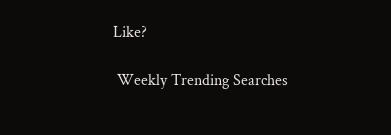Like?

 Weekly Trending Searches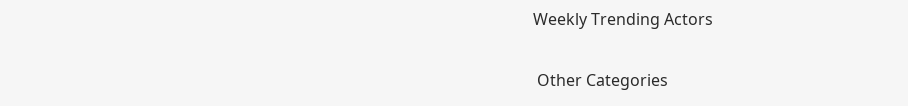Weekly Trending Actors

 Other Categories